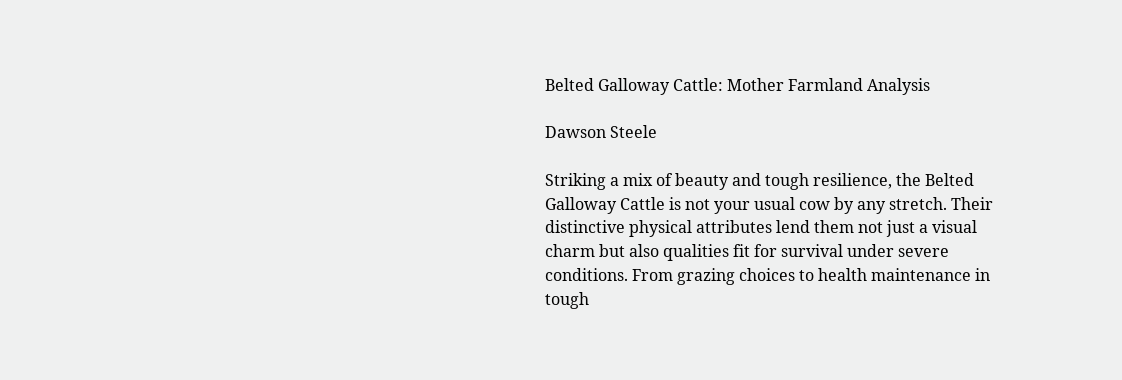Belted Galloway Cattle: Mother Farmland Analysis

Dawson Steele

Striking a mix of beauty and tough resilience, the Belted Galloway Cattle is not your usual cow by any stretch. Their distinctive physical attributes lend them not just a visual charm but also qualities fit for survival under severe conditions. From grazing choices to health maintenance in tough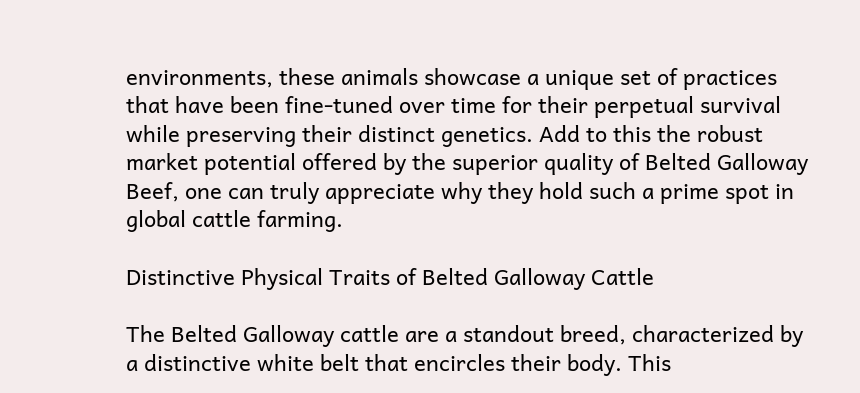environments, these animals showcase a unique set of practices that have been fine-tuned over time for their perpetual survival while preserving their distinct genetics. Add to this the robust market potential offered by the superior quality of Belted Galloway Beef, one can truly appreciate why they hold such a prime spot in global cattle farming.

Distinctive Physical Traits of Belted Galloway Cattle

The Belted Galloway cattle are a standout breed, characterized by a distinctive white belt that encircles their body. This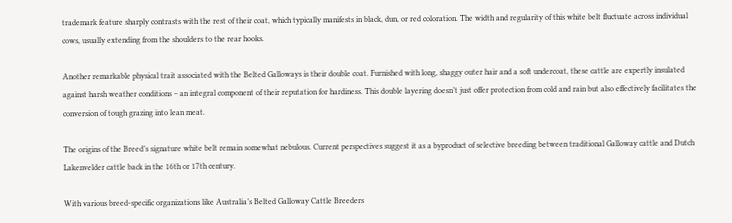trademark feature sharply contrasts with the rest of their coat, which typically manifests in black, dun, or red coloration. The width and regularity of this white belt fluctuate across individual cows, usually extending from the shoulders to the rear hooks.

Another remarkable physical trait associated with the Belted Galloways is their double coat. Furnished with long, shaggy outer hair and a soft undercoat, these cattle are expertly insulated against harsh weather conditions – an integral component of their reputation for hardiness. This double layering doesn’t just offer protection from cold and rain but also effectively facilitates the conversion of tough grazing into lean meat.

The origins of the Breed’s signature white belt remain somewhat nebulous. Current perspectives suggest it as a byproduct of selective breeding between traditional Galloway cattle and Dutch Lakenvelder cattle back in the 16th or 17th century.

With various breed-specific organizations like Australia’s Belted Galloway Cattle Breeders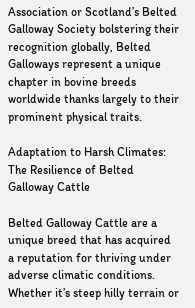Association or Scotland’s Belted Galloway Society bolstering their recognition globally, Belted Galloways represent a unique chapter in bovine breeds worldwide thanks largely to their prominent physical traits.

Adaptation to Harsh Climates: The Resilience of Belted Galloway Cattle

Belted Galloway Cattle are a unique breed that has acquired a reputation for thriving under adverse climatic conditions. Whether it’s steep hilly terrain or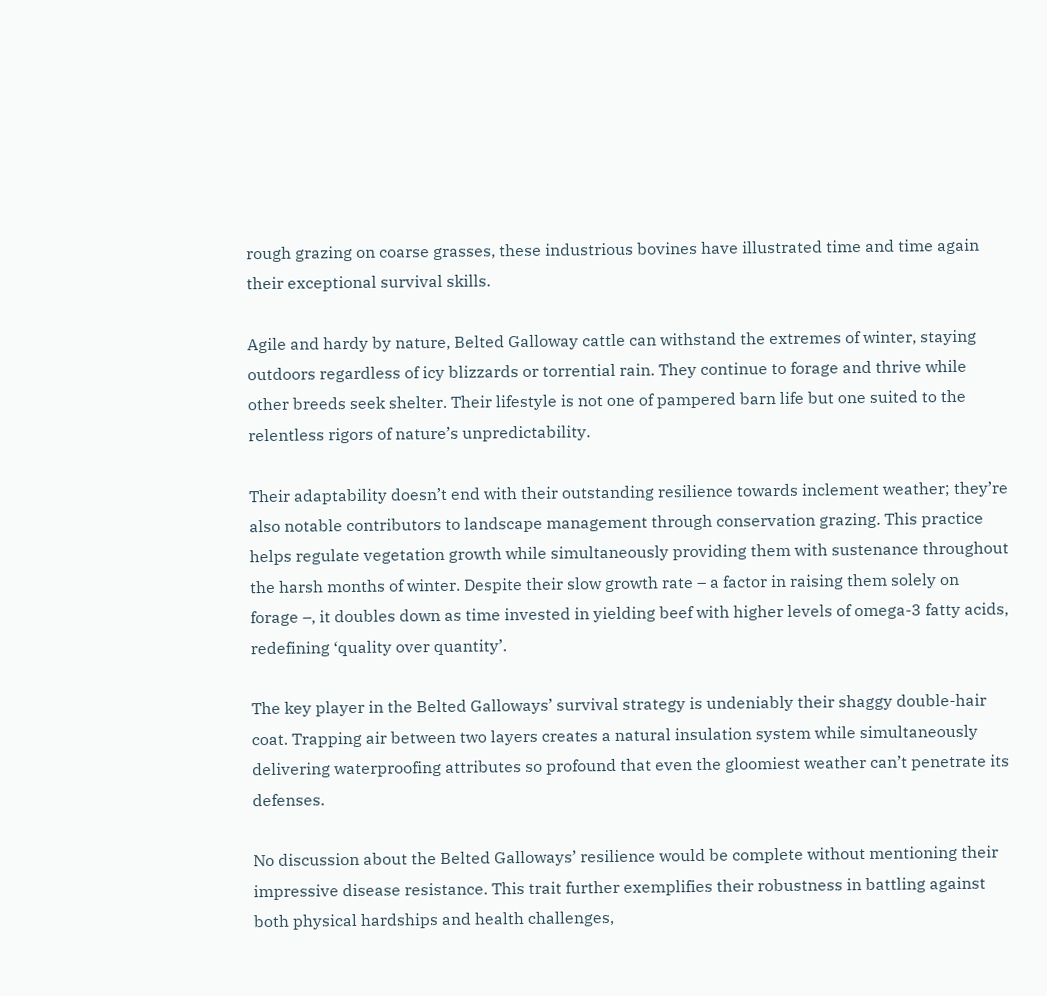rough grazing on coarse grasses, these industrious bovines have illustrated time and time again their exceptional survival skills.

Agile and hardy by nature, Belted Galloway cattle can withstand the extremes of winter, staying outdoors regardless of icy blizzards or torrential rain. They continue to forage and thrive while other breeds seek shelter. Their lifestyle is not one of pampered barn life but one suited to the relentless rigors of nature’s unpredictability.

Their adaptability doesn’t end with their outstanding resilience towards inclement weather; they’re also notable contributors to landscape management through conservation grazing. This practice helps regulate vegetation growth while simultaneously providing them with sustenance throughout the harsh months of winter. Despite their slow growth rate – a factor in raising them solely on forage –, it doubles down as time invested in yielding beef with higher levels of omega-3 fatty acids, redefining ‘quality over quantity’.

The key player in the Belted Galloways’ survival strategy is undeniably their shaggy double-hair coat. Trapping air between two layers creates a natural insulation system while simultaneously delivering waterproofing attributes so profound that even the gloomiest weather can’t penetrate its defenses.

No discussion about the Belted Galloways’ resilience would be complete without mentioning their impressive disease resistance. This trait further exemplifies their robustness in battling against both physical hardships and health challenges,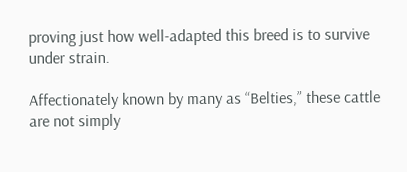proving just how well-adapted this breed is to survive under strain.

Affectionately known by many as “Belties,” these cattle are not simply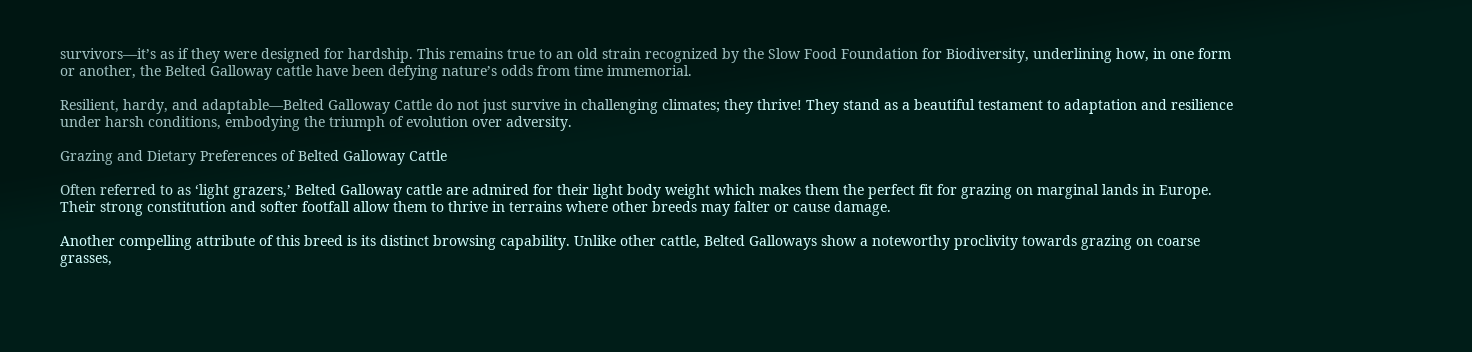survivors—it’s as if they were designed for hardship. This remains true to an old strain recognized by the Slow Food Foundation for Biodiversity, underlining how, in one form or another, the Belted Galloway cattle have been defying nature’s odds from time immemorial.

Resilient, hardy, and adaptable—Belted Galloway Cattle do not just survive in challenging climates; they thrive! They stand as a beautiful testament to adaptation and resilience under harsh conditions, embodying the triumph of evolution over adversity.

Grazing and Dietary Preferences of Belted Galloway Cattle

Often referred to as ‘light grazers,’ Belted Galloway cattle are admired for their light body weight which makes them the perfect fit for grazing on marginal lands in Europe. Their strong constitution and softer footfall allow them to thrive in terrains where other breeds may falter or cause damage.

Another compelling attribute of this breed is its distinct browsing capability. Unlike other cattle, Belted Galloways show a noteworthy proclivity towards grazing on coarse grasses,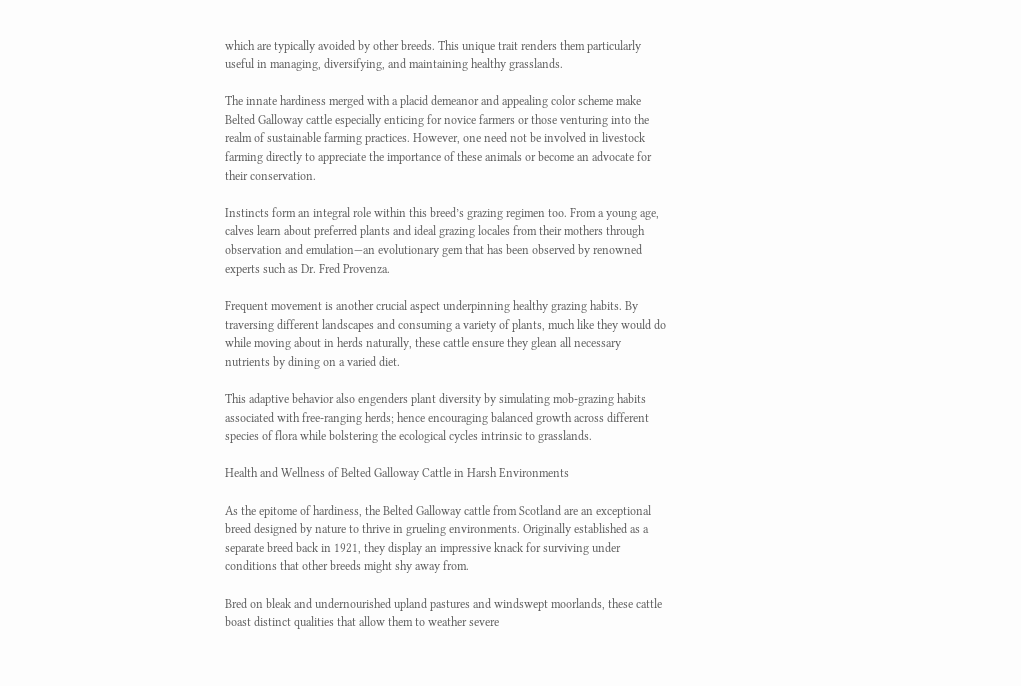which are typically avoided by other breeds. This unique trait renders them particularly useful in managing, diversifying, and maintaining healthy grasslands.

The innate hardiness merged with a placid demeanor and appealing color scheme make Belted Galloway cattle especially enticing for novice farmers or those venturing into the realm of sustainable farming practices. However, one need not be involved in livestock farming directly to appreciate the importance of these animals or become an advocate for their conservation.

Instincts form an integral role within this breed’s grazing regimen too. From a young age, calves learn about preferred plants and ideal grazing locales from their mothers through observation and emulation—an evolutionary gem that has been observed by renowned experts such as Dr. Fred Provenza.

Frequent movement is another crucial aspect underpinning healthy grazing habits. By traversing different landscapes and consuming a variety of plants, much like they would do while moving about in herds naturally, these cattle ensure they glean all necessary nutrients by dining on a varied diet.

This adaptive behavior also engenders plant diversity by simulating mob-grazing habits associated with free-ranging herds; hence encouraging balanced growth across different species of flora while bolstering the ecological cycles intrinsic to grasslands.

Health and Wellness of Belted Galloway Cattle in Harsh Environments

As the epitome of hardiness, the Belted Galloway cattle from Scotland are an exceptional breed designed by nature to thrive in grueling environments. Originally established as a separate breed back in 1921, they display an impressive knack for surviving under conditions that other breeds might shy away from.

Bred on bleak and undernourished upland pastures and windswept moorlands, these cattle boast distinct qualities that allow them to weather severe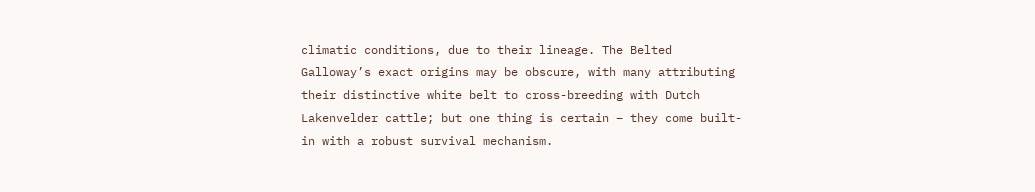climatic conditions, due to their lineage. The Belted Galloway’s exact origins may be obscure, with many attributing their distinctive white belt to cross-breeding with Dutch Lakenvelder cattle; but one thing is certain – they come built-in with a robust survival mechanism.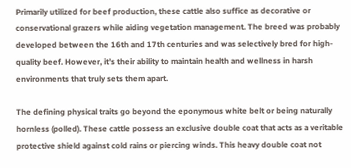Primarily utilized for beef production, these cattle also suffice as decorative or conservational grazers while aiding vegetation management. The breed was probably developed between the 16th and 17th centuries and was selectively bred for high-quality beef. However, it’s their ability to maintain health and wellness in harsh environments that truly sets them apart.

The defining physical traits go beyond the eponymous white belt or being naturally hornless (polled). These cattle possess an exclusive double coat that acts as a veritable protective shield against cold rains or piercing winds. This heavy double coat not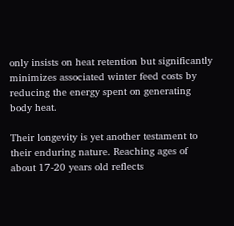only insists on heat retention but significantly minimizes associated winter feed costs by reducing the energy spent on generating body heat.

Their longevity is yet another testament to their enduring nature. Reaching ages of about 17-20 years old reflects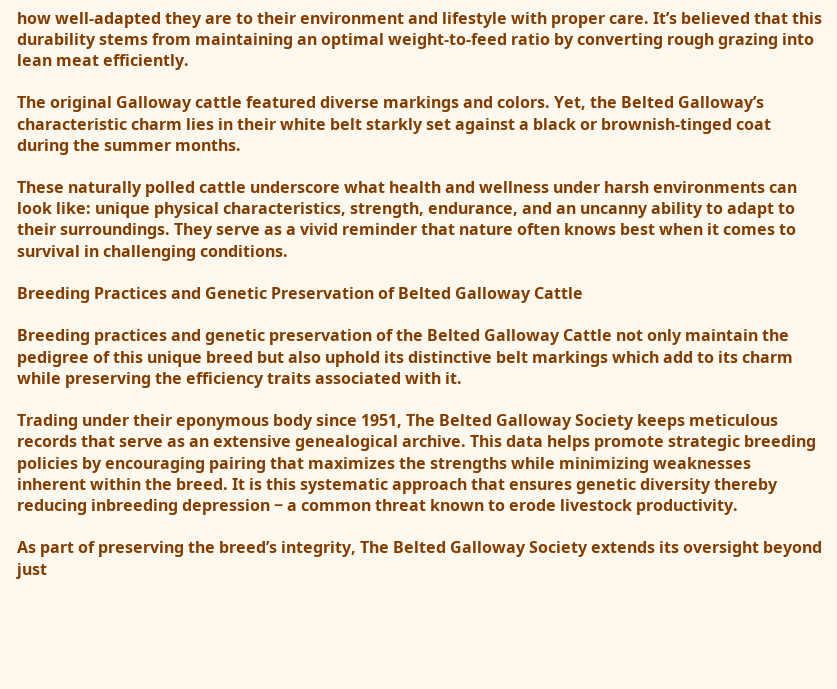how well-adapted they are to their environment and lifestyle with proper care. It’s believed that this durability stems from maintaining an optimal weight-to-feed ratio by converting rough grazing into lean meat efficiently.

The original Galloway cattle featured diverse markings and colors. Yet, the Belted Galloway’s characteristic charm lies in their white belt starkly set against a black or brownish-tinged coat during the summer months.

These naturally polled cattle underscore what health and wellness under harsh environments can look like: unique physical characteristics, strength, endurance, and an uncanny ability to adapt to their surroundings. They serve as a vivid reminder that nature often knows best when it comes to survival in challenging conditions.

Breeding Practices and Genetic Preservation of Belted Galloway Cattle

Breeding practices and genetic preservation of the Belted Galloway Cattle not only maintain the pedigree of this unique breed but also uphold its distinctive belt markings which add to its charm while preserving the efficiency traits associated with it.

Trading under their eponymous body since 1951, The Belted Galloway Society keeps meticulous records that serve as an extensive genealogical archive. This data helps promote strategic breeding policies by encouraging pairing that maximizes the strengths while minimizing weaknesses inherent within the breed. It is this systematic approach that ensures genetic diversity thereby reducing inbreeding depression − a common threat known to erode livestock productivity.

As part of preserving the breed’s integrity, The Belted Galloway Society extends its oversight beyond just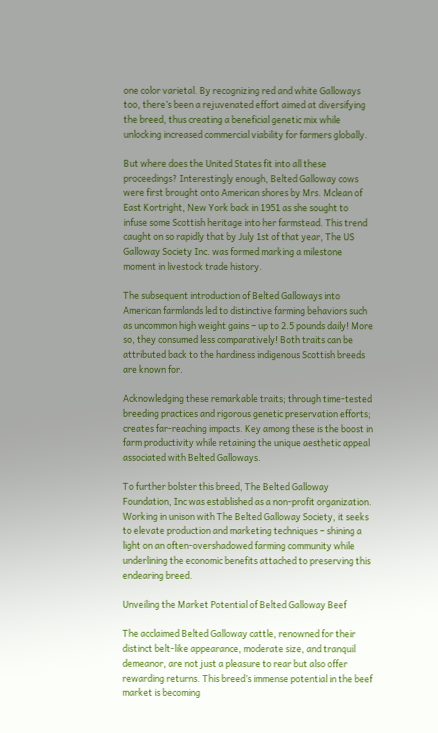one color varietal. By recognizing red and white Galloways too, there’s been a rejuvenated effort aimed at diversifying the breed, thus creating a beneficial genetic mix while unlocking increased commercial viability for farmers globally.

But where does the United States fit into all these proceedings? Interestingly enough, Belted Galloway cows were first brought onto American shores by Mrs. Mclean of East Kortright, New York back in 1951 as she sought to infuse some Scottish heritage into her farmstead. This trend caught on so rapidly that by July 1st of that year, The US Galloway Society Inc. was formed marking a milestone moment in livestock trade history.

The subsequent introduction of Belted Galloways into American farmlands led to distinctive farming behaviors such as uncommon high weight gains − up to 2.5 pounds daily! More so, they consumed less comparatively! Both traits can be attributed back to the hardiness indigenous Scottish breeds are known for.

Acknowledging these remarkable traits; through time-tested breeding practices and rigorous genetic preservation efforts; creates far-reaching impacts. Key among these is the boost in farm productivity while retaining the unique aesthetic appeal associated with Belted Galloways.

To further bolster this breed, The Belted Galloway Foundation, Inc was established as a non-profit organization. Working in unison with The Belted Galloway Society, it seeks to elevate production and marketing techniques − shining a light on an often-overshadowed farming community while underlining the economic benefits attached to preserving this endearing breed.

Unveiling the Market Potential of Belted Galloway Beef

The acclaimed Belted Galloway cattle, renowned for their distinct belt-like appearance, moderate size, and tranquil demeanor, are not just a pleasure to rear but also offer rewarding returns. This breed’s immense potential in the beef market is becoming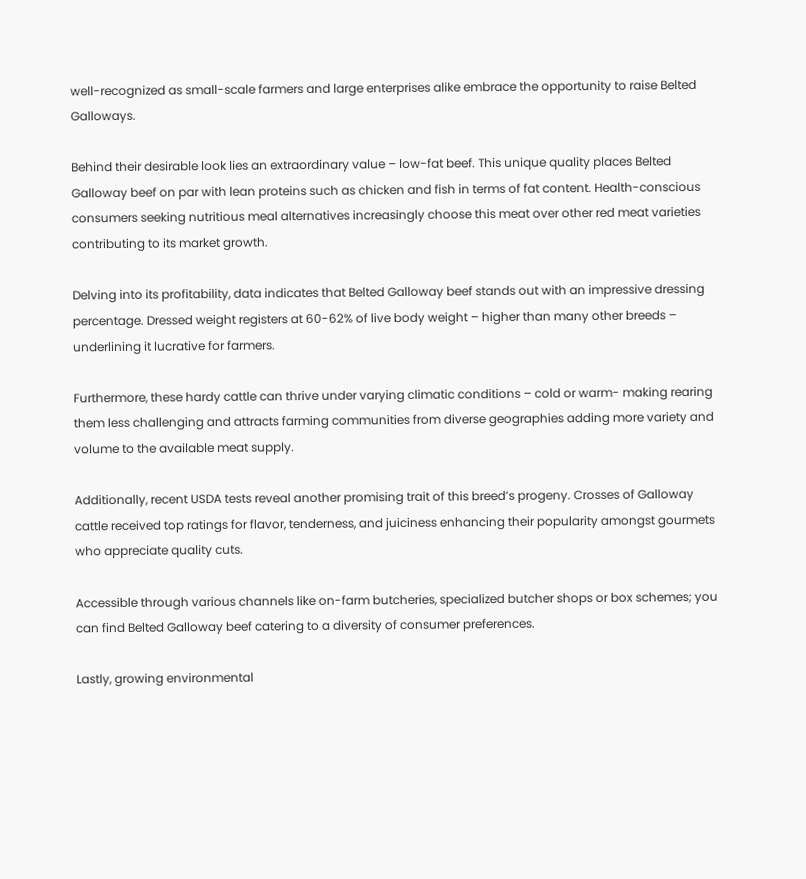well-recognized as small-scale farmers and large enterprises alike embrace the opportunity to raise Belted Galloways.

Behind their desirable look lies an extraordinary value – low-fat beef. This unique quality places Belted Galloway beef on par with lean proteins such as chicken and fish in terms of fat content. Health-conscious consumers seeking nutritious meal alternatives increasingly choose this meat over other red meat varieties contributing to its market growth.

Delving into its profitability, data indicates that Belted Galloway beef stands out with an impressive dressing percentage. Dressed weight registers at 60-62% of live body weight – higher than many other breeds – underlining it lucrative for farmers.

Furthermore, these hardy cattle can thrive under varying climatic conditions – cold or warm- making rearing them less challenging and attracts farming communities from diverse geographies adding more variety and volume to the available meat supply.

Additionally, recent USDA tests reveal another promising trait of this breed’s progeny. Crosses of Galloway cattle received top ratings for flavor, tenderness, and juiciness enhancing their popularity amongst gourmets who appreciate quality cuts.

Accessible through various channels like on-farm butcheries, specialized butcher shops or box schemes; you can find Belted Galloway beef catering to a diversity of consumer preferences.

Lastly, growing environmental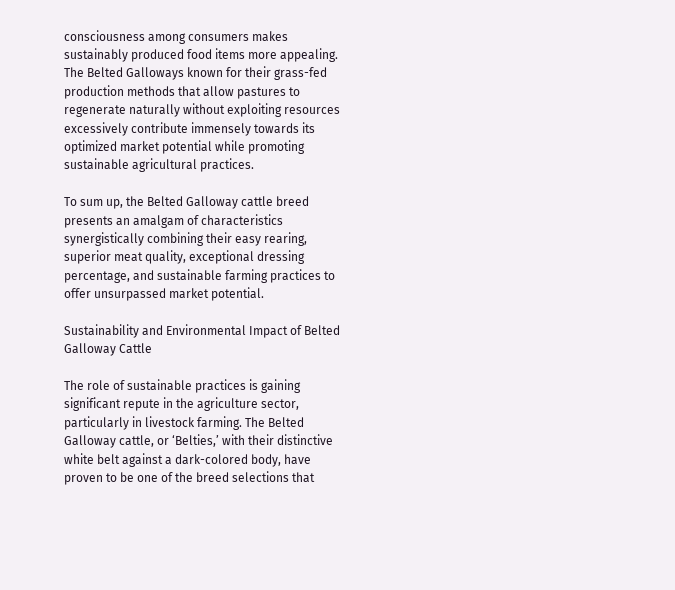consciousness among consumers makes sustainably produced food items more appealing. The Belted Galloways known for their grass-fed production methods that allow pastures to regenerate naturally without exploiting resources excessively contribute immensely towards its optimized market potential while promoting sustainable agricultural practices.

To sum up, the Belted Galloway cattle breed presents an amalgam of characteristics synergistically combining their easy rearing, superior meat quality, exceptional dressing percentage, and sustainable farming practices to offer unsurpassed market potential.

Sustainability and Environmental Impact of Belted Galloway Cattle

The role of sustainable practices is gaining significant repute in the agriculture sector, particularly in livestock farming. The Belted Galloway cattle, or ‘Belties,’ with their distinctive white belt against a dark-colored body, have proven to be one of the breed selections that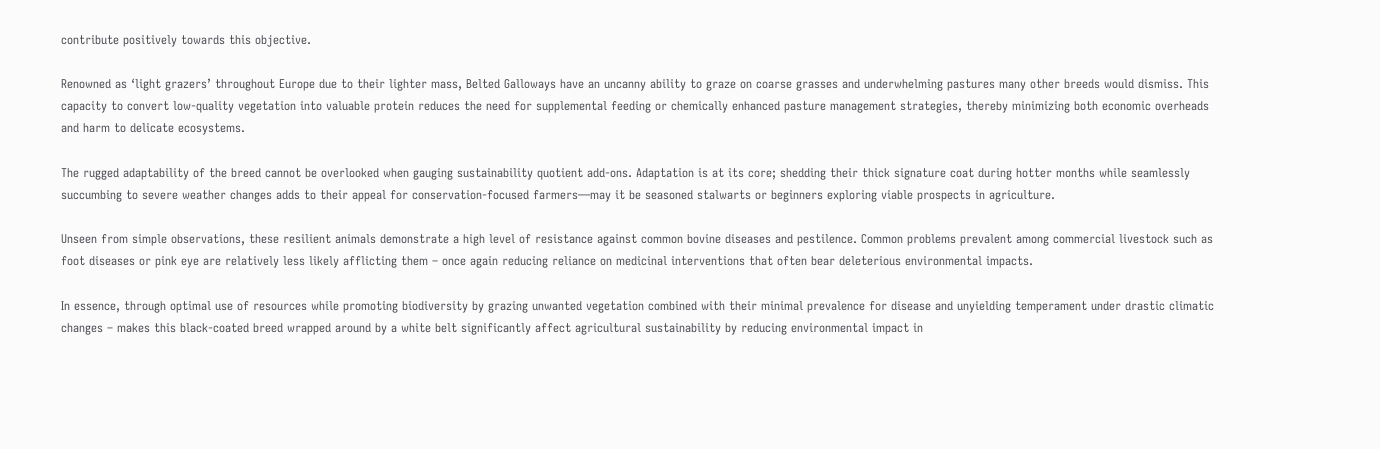contribute positively towards this objective.

Renowned as ‘light grazers’ throughout Europe due to their lighter mass, Belted Galloways have an uncanny ability to graze on coarse grasses and underwhelming pastures many other breeds would dismiss. This capacity to convert low-quality vegetation into valuable protein reduces the need for supplemental feeding or chemically enhanced pasture management strategies, thereby minimizing both economic overheads and harm to delicate ecosystems.

The rugged adaptability of the breed cannot be overlooked when gauging sustainability quotient add-ons. Adaptation is at its core; shedding their thick signature coat during hotter months while seamlessly succumbing to severe weather changes adds to their appeal for conservation-focused farmers—may it be seasoned stalwarts or beginners exploring viable prospects in agriculture.

Unseen from simple observations, these resilient animals demonstrate a high level of resistance against common bovine diseases and pestilence. Common problems prevalent among commercial livestock such as foot diseases or pink eye are relatively less likely afflicting them – once again reducing reliance on medicinal interventions that often bear deleterious environmental impacts.

In essence, through optimal use of resources while promoting biodiversity by grazing unwanted vegetation combined with their minimal prevalence for disease and unyielding temperament under drastic climatic changes – makes this black-coated breed wrapped around by a white belt significantly affect agricultural sustainability by reducing environmental impact in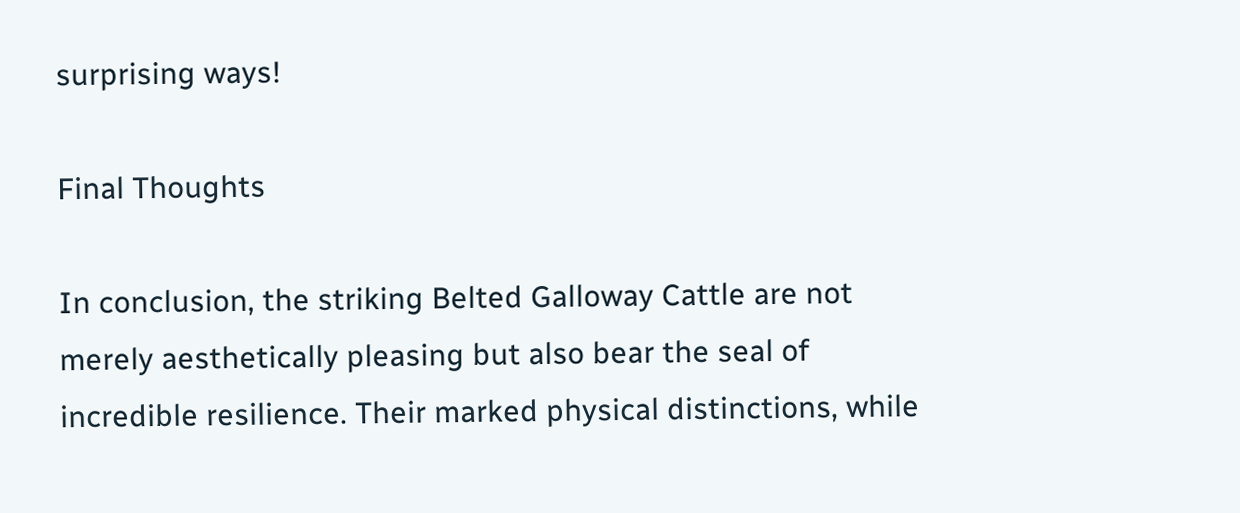surprising ways!

Final Thoughts

In conclusion, the striking Belted Galloway Cattle are not merely aesthetically pleasing but also bear the seal of incredible resilience. Their marked physical distinctions, while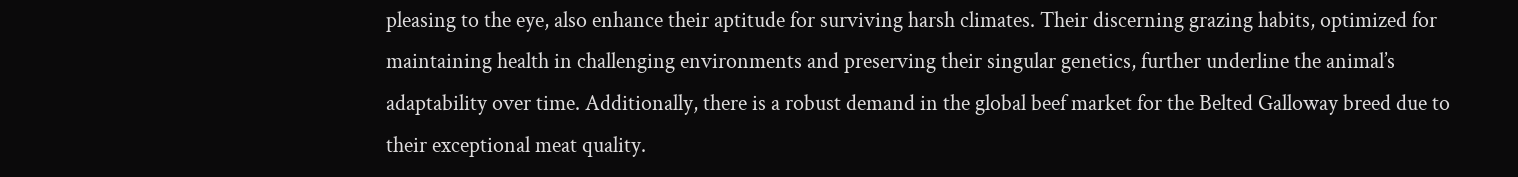pleasing to the eye, also enhance their aptitude for surviving harsh climates. Their discerning grazing habits, optimized for maintaining health in challenging environments and preserving their singular genetics, further underline the animal’s adaptability over time. Additionally, there is a robust demand in the global beef market for the Belted Galloway breed due to their exceptional meat quality.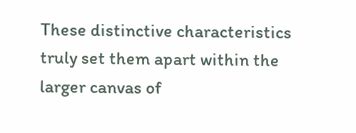These distinctive characteristics truly set them apart within the larger canvas of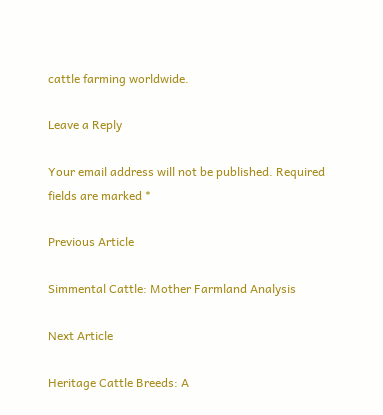cattle farming worldwide.

Leave a Reply

Your email address will not be published. Required fields are marked *

Previous Article

Simmental Cattle: Mother Farmland Analysis

Next Article

Heritage Cattle Breeds: A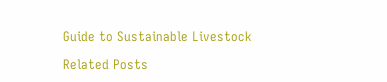Guide to Sustainable Livestock

Related Posts